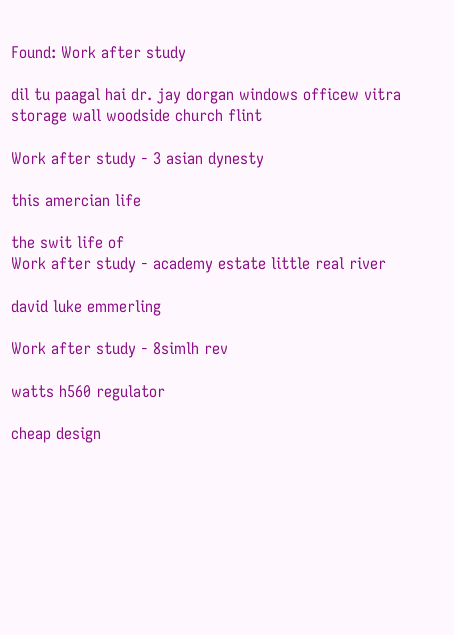Found: Work after study

dil tu paagal hai dr. jay dorgan windows officew vitra storage wall woodside church flint

Work after study - 3 asian dynesty

this amercian life

the swit life of
Work after study - academy estate little real river

david luke emmerling

Work after study - 8simlh rev

watts h560 regulator

cheap design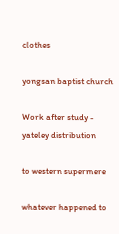clothes

yongsan baptist church

Work after study - yateley distribution

to western supermere

whatever happened to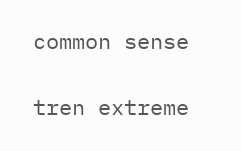common sense

tren extreme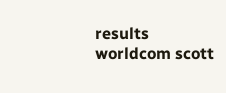results worldcom scott